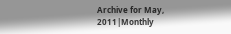Archive for May, 2011|Monthly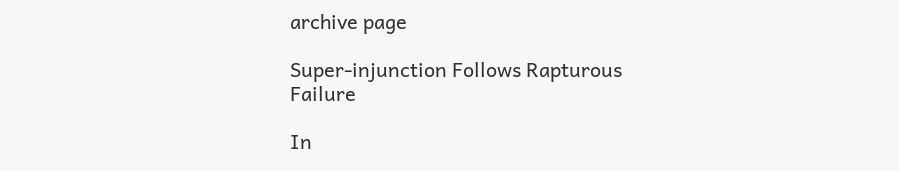archive page

Super-injunction Follows Rapturous Failure

In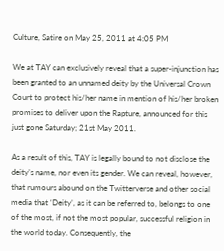Culture, Satire on May 25, 2011 at 4:05 PM

We at TAY can exclusively reveal that a super-injunction has been granted to an unnamed deity by the Universal Crown Court to protect his/her name in mention of his/her broken promises to deliver upon the Rapture, announced for this just gone Saturday; 21st May 2011.

As a result of this, TAY is legally bound to not disclose the deity’s name, nor even its gender. We can reveal, however, that rumours abound on the Twitterverse and other social media that ‘Deity’, as it can be referred to, belongs to one of the most, if not the most popular, successful religion in the world today. Consequently, the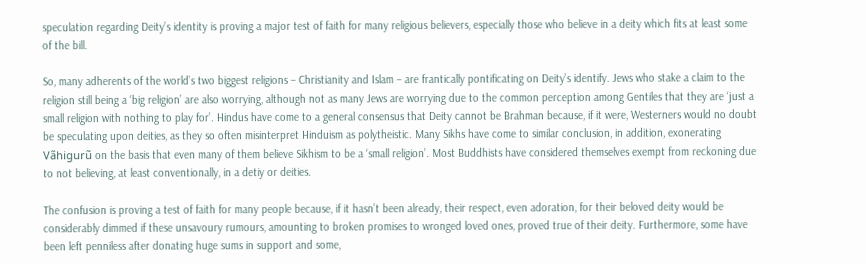speculation regarding Deity’s identity is proving a major test of faith for many religious believers, especially those who believe in a deity which fits at least some of the bill.

So, many adherents of the world’s two biggest religions – Christianity and Islam – are frantically pontificating on Deity’s identify. Jews who stake a claim to the religion still being a ‘big religion’ are also worrying, although not as many Jews are worrying due to the common perception among Gentiles that they are ‘just a small religion with nothing to play for’. Hindus have come to a general consensus that Deity cannot be Brahman because, if it were, Westerners would no doubt be speculating upon deities, as they so often misinterpret Hinduism as polytheistic. Many Sikhs have come to similar conclusion, in addition, exonerating Vãhigurũ on the basis that even many of them believe Sikhism to be a ‘small religion’. Most Buddhists have considered themselves exempt from reckoning due to not believing, at least conventionally, in a detiy or deities.

The confusion is proving a test of faith for many people because, if it hasn’t been already, their respect, even adoration, for their beloved deity would be considerably dimmed if these unsavoury rumours, amounting to broken promises to wronged loved ones, proved true of their deity. Furthermore, some have been left penniless after donating huge sums in support and some,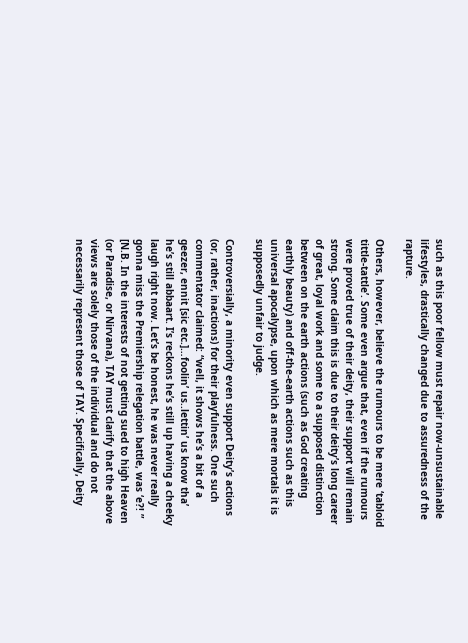such as this poor fellow must repair now-unsustainable lifestyles, drastically changed due to assuredness of the rapture.

Others, however, believe the rumours to be mere ‘tabloid tittle-tattle’. Some even argue that, even if the rumours were proved true of their deity, their support will remain strong. Some claim this is due to their deity’s long career of great, loyal work and some to a supposed distinction between on the earth actions (such as God creating earthly beauty) and off-the-earth actions such as this universal apocalypse, upon which as mere mortals it is supposedly unfair to judge.

Controversially, a minority even support Deity’s actions (or, rather, inactions) for their playfulness. One such commentator claimed: “well, it shows he’s a bit of a geezer, ennit [sic etc.]…foolin’ us..lettin’ us know tha’ he’s still abbaart. I’s reckons he’s still up having a cheeky laugh right now. Let’s be honest, he was never really gonna miss the Premiership relegation battle, was ‘e?! ” [N.B. In the interests of not getting sued to high Heaven (or Paradise, or Nirvana), TAY must clarify that the above views are solely those of the individual and do not necessarily represent those of TAY. Specifically, Deity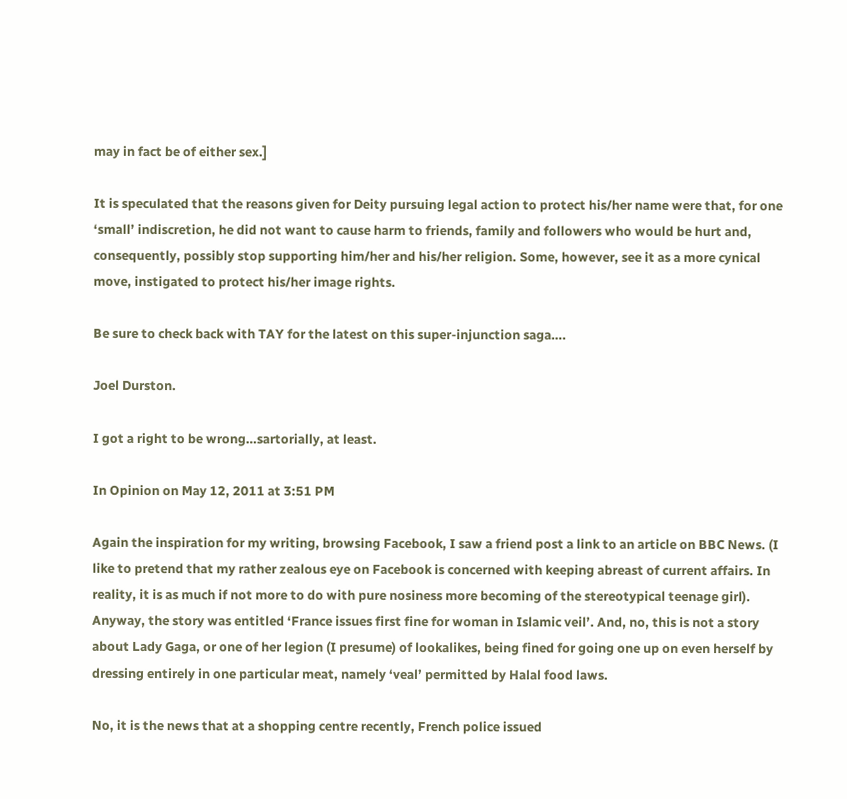may in fact be of either sex.]

It is speculated that the reasons given for Deity pursuing legal action to protect his/her name were that, for one ‘small’ indiscretion, he did not want to cause harm to friends, family and followers who would be hurt and, consequently, possibly stop supporting him/her and his/her religion. Some, however, see it as a more cynical move, instigated to protect his/her image rights.

Be sure to check back with TAY for the latest on this super-injunction saga….

Joel Durston.

I got a right to be wrong…sartorially, at least.

In Opinion on May 12, 2011 at 3:51 PM

Again the inspiration for my writing, browsing Facebook, I saw a friend post a link to an article on BBC News. (I like to pretend that my rather zealous eye on Facebook is concerned with keeping abreast of current affairs. In reality, it is as much if not more to do with pure nosiness more becoming of the stereotypical teenage girl). Anyway, the story was entitled ‘France issues first fine for woman in Islamic veil’. And, no, this is not a story about Lady Gaga, or one of her legion (I presume) of lookalikes, being fined for going one up on even herself by dressing entirely in one particular meat, namely ‘veal’ permitted by Halal food laws.

No, it is the news that at a shopping centre recently, French police issued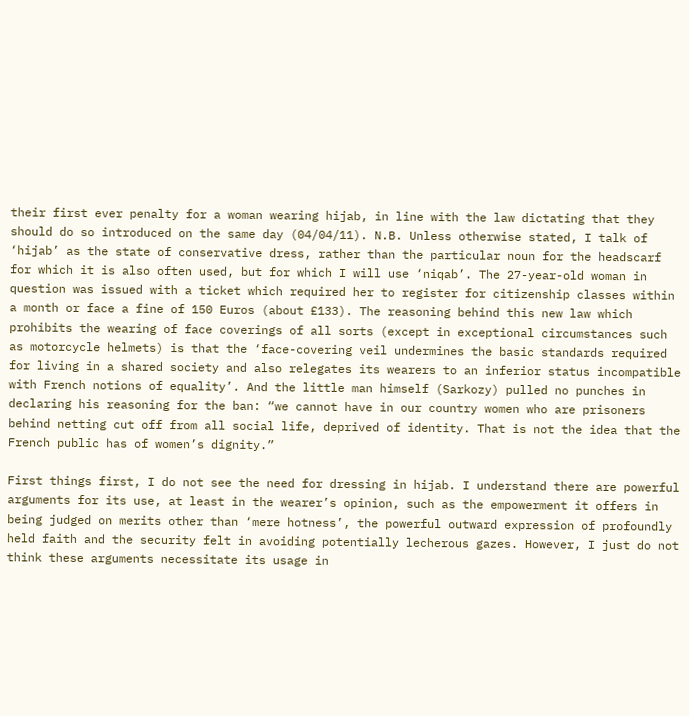their first ever penalty for a woman wearing hijab, in line with the law dictating that they should do so introduced on the same day (04/04/11). N.B. Unless otherwise stated, I talk of ‘hijab’ as the state of conservative dress, rather than the particular noun for the headscarf for which it is also often used, but for which I will use ‘niqab’. The 27-year-old woman in question was issued with a ticket which required her to register for citizenship classes within a month or face a fine of 150 Euros (about £133). The reasoning behind this new law which prohibits the wearing of face coverings of all sorts (except in exceptional circumstances such as motorcycle helmets) is that the ‘face-covering veil undermines the basic standards required for living in a shared society and also relegates its wearers to an inferior status incompatible with French notions of equality’. And the little man himself (Sarkozy) pulled no punches in declaring his reasoning for the ban: “we cannot have in our country women who are prisoners behind netting cut off from all social life, deprived of identity. That is not the idea that the French public has of women’s dignity.”

First things first, I do not see the need for dressing in hijab. I understand there are powerful arguments for its use, at least in the wearer’s opinion, such as the empowerment it offers in being judged on merits other than ‘mere hotness’, the powerful outward expression of profoundly held faith and the security felt in avoiding potentially lecherous gazes. However, I just do not think these arguments necessitate its usage in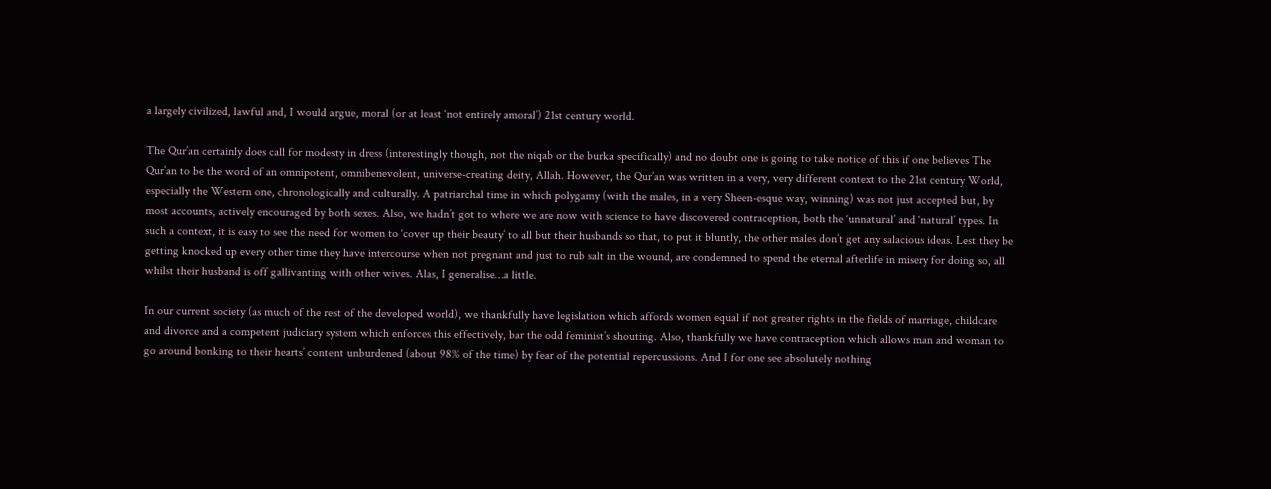a largely civilized, lawful and, I would argue, moral (or at least ‘not entirely amoral’) 21st century world.

The Qur’an certainly does call for modesty in dress (interestingly though, not the niqab or the burka specifically) and no doubt one is going to take notice of this if one believes The Qur’an to be the word of an omnipotent, omnibenevolent, universe-creating deity, Allah. However, the Qur’an was written in a very, very different context to the 21st century World, especially the Western one, chronologically and culturally. A patriarchal time in which polygamy (with the males, in a very Sheen-esque way, winning) was not just accepted but, by most accounts, actively encouraged by both sexes. Also, we hadn’t got to where we are now with science to have discovered contraception, both the ‘unnatural’ and ‘natural’ types. In such a context, it is easy to see the need for women to ‘cover up their beauty’ to all but their husbands so that, to put it bluntly, the other males don’t get any salacious ideas. Lest they be getting knocked up every other time they have intercourse when not pregnant and just to rub salt in the wound, are condemned to spend the eternal afterlife in misery for doing so, all whilst their husband is off gallivanting with other wives. Alas, I generalise…a little.

In our current society (as much of the rest of the developed world), we thankfully have legislation which affords women equal if not greater rights in the fields of marriage, childcare and divorce and a competent judiciary system which enforces this effectively, bar the odd feminist’s shouting. Also, thankfully we have contraception which allows man and woman to go around bonking to their hearts’ content unburdened (about 98% of the time) by fear of the potential repercussions. And I for one see absolutely nothing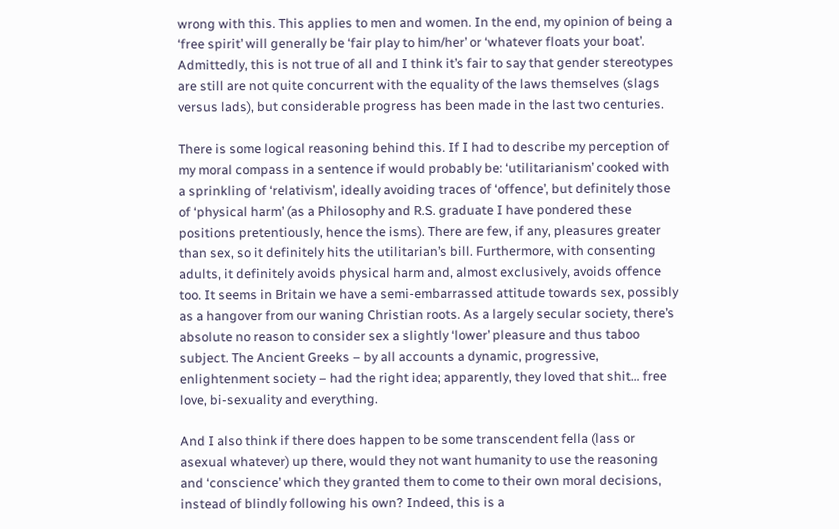wrong with this. This applies to men and women. In the end, my opinion of being a ‘free spirit’ will generally be ‘fair play to him/her’ or ‘whatever floats your boat’. Admittedly, this is not true of all and I think it’s fair to say that gender stereotypes are still are not quite concurrent with the equality of the laws themselves (slags versus lads), but considerable progress has been made in the last two centuries.

There is some logical reasoning behind this. If I had to describe my perception of my moral compass in a sentence if would probably be: ‘utilitarianism’ cooked with a sprinkling of ‘relativism’, ideally avoiding traces of ‘offence’, but definitely those of ‘physical harm’ (as a Philosophy and R.S. graduate I have pondered these positions pretentiously, hence the isms). There are few, if any, pleasures greater than sex, so it definitely hits the utilitarian’s bill. Furthermore, with consenting adults, it definitely avoids physical harm and, almost exclusively, avoids offence too. It seems in Britain we have a semi-embarrassed attitude towards sex, possibly as a hangover from our waning Christian roots. As a largely secular society, there’s absolute no reason to consider sex a slightly ‘lower’ pleasure and thus taboo subject. The Ancient Greeks – by all accounts a dynamic, progressive, enlightenment society – had the right idea; apparently, they loved that shit… free love, bi-sexuality and everything.

And I also think if there does happen to be some transcendent fella (lass or asexual whatever) up there, would they not want humanity to use the reasoning and ‘conscience’ which they granted them to come to their own moral decisions, instead of blindly following his own? Indeed, this is a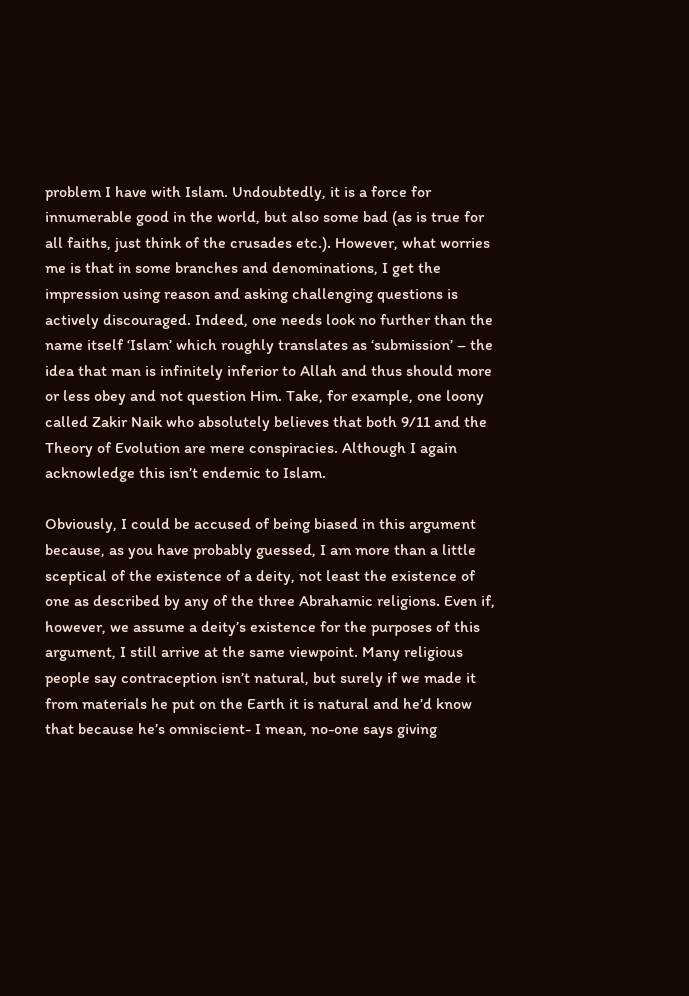problem I have with Islam. Undoubtedly, it is a force for innumerable good in the world, but also some bad (as is true for all faiths, just think of the crusades etc.). However, what worries me is that in some branches and denominations, I get the impression using reason and asking challenging questions is actively discouraged. Indeed, one needs look no further than the name itself ‘Islam’ which roughly translates as ‘submission’ – the idea that man is infinitely inferior to Allah and thus should more or less obey and not question Him. Take, for example, one loony called Zakir Naik who absolutely believes that both 9/11 and the Theory of Evolution are mere conspiracies. Although I again acknowledge this isn’t endemic to Islam.

Obviously, I could be accused of being biased in this argument because, as you have probably guessed, I am more than a little sceptical of the existence of a deity, not least the existence of one as described by any of the three Abrahamic religions. Even if, however, we assume a deity’s existence for the purposes of this argument, I still arrive at the same viewpoint. Many religious people say contraception isn’t natural, but surely if we made it from materials he put on the Earth it is natural and he’d know that because he’s omniscient- I mean, no-one says giving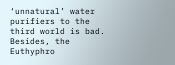‘unnatural’ water purifiers to the third world is bad. Besides, the Euthyphro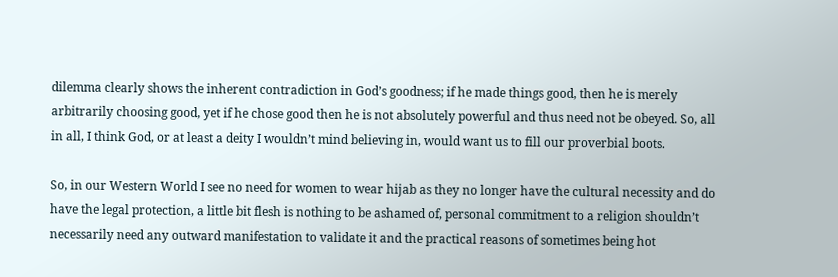dilemma clearly shows the inherent contradiction in God’s goodness; if he made things good, then he is merely arbitrarily choosing good, yet if he chose good then he is not absolutely powerful and thus need not be obeyed. So, all in all, I think God, or at least a deity I wouldn’t mind believing in, would want us to fill our proverbial boots.

So, in our Western World I see no need for women to wear hijab as they no longer have the cultural necessity and do have the legal protection, a little bit flesh is nothing to be ashamed of, personal commitment to a religion shouldn’t necessarily need any outward manifestation to validate it and the practical reasons of sometimes being hot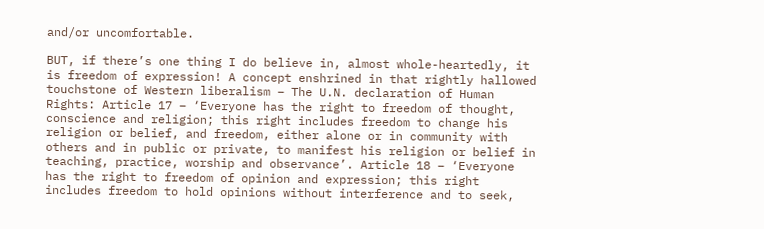and/or uncomfortable.

BUT, if there’s one thing I do believe in, almost whole-heartedly, it is freedom of expression! A concept enshrined in that rightly hallowed touchstone of Western liberalism – The U.N. declaration of Human Rights: Article 17 – ‘Everyone has the right to freedom of thought, conscience and religion; this right includes freedom to change his religion or belief, and freedom, either alone or in community with others and in public or private, to manifest his religion or belief in teaching, practice, worship and observance’. Article 18 – ‘Everyone has the right to freedom of opinion and expression; this right includes freedom to hold opinions without interference and to seek,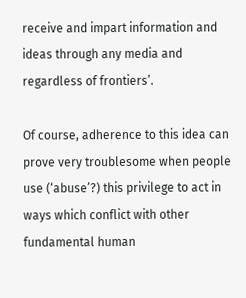receive and impart information and ideas through any media and regardless of frontiers’.

Of course, adherence to this idea can prove very troublesome when people use (‘abuse’?) this privilege to act in ways which conflict with other fundamental human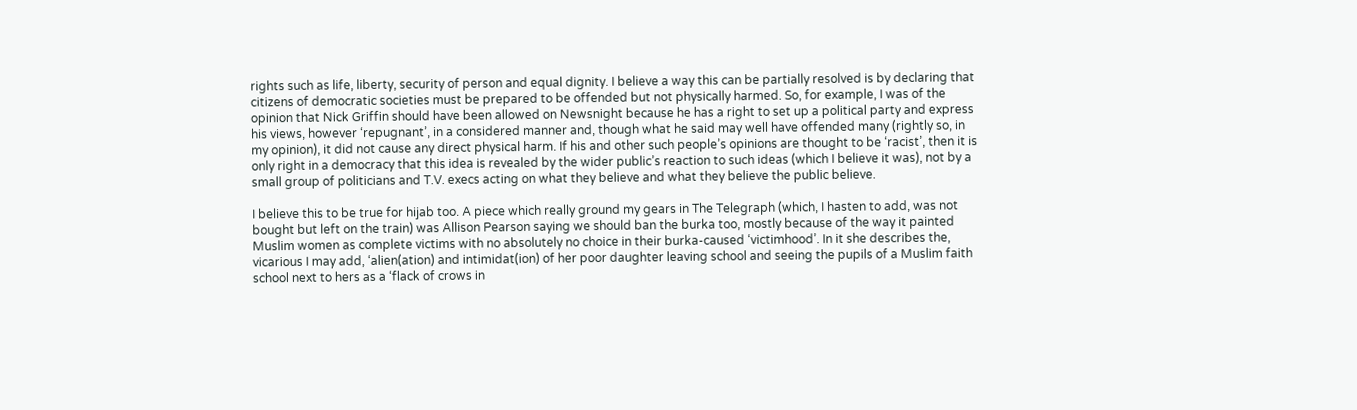rights such as life, liberty, security of person and equal dignity. I believe a way this can be partially resolved is by declaring that citizens of democratic societies must be prepared to be offended but not physically harmed. So, for example, I was of the opinion that Nick Griffin should have been allowed on Newsnight because he has a right to set up a political party and express his views, however ‘repugnant’, in a considered manner and, though what he said may well have offended many (rightly so, in my opinion), it did not cause any direct physical harm. If his and other such people’s opinions are thought to be ‘racist’, then it is only right in a democracy that this idea is revealed by the wider public’s reaction to such ideas (which I believe it was), not by a small group of politicians and T.V. execs acting on what they believe and what they believe the public believe.

I believe this to be true for hijab too. A piece which really ground my gears in The Telegraph (which, I hasten to add, was not bought but left on the train) was Allison Pearson saying we should ban the burka too, mostly because of the way it painted Muslim women as complete victims with no absolutely no choice in their burka-caused ‘victimhood’. In it she describes the, vicarious I may add, ‘alien(ation) and intimidat(ion) of her poor daughter leaving school and seeing the pupils of a Muslim faith school next to hers as a ‘flack of crows in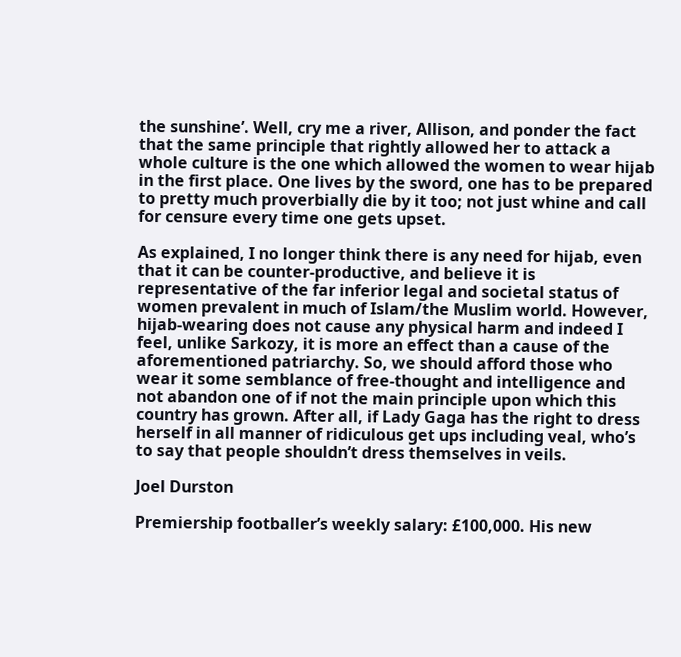the sunshine’. Well, cry me a river, Allison, and ponder the fact that the same principle that rightly allowed her to attack a whole culture is the one which allowed the women to wear hijab in the first place. One lives by the sword, one has to be prepared to pretty much proverbially die by it too; not just whine and call for censure every time one gets upset.

As explained, I no longer think there is any need for hijab, even that it can be counter-productive, and believe it is representative of the far inferior legal and societal status of women prevalent in much of Islam/the Muslim world. However, hijab-wearing does not cause any physical harm and indeed I feel, unlike Sarkozy, it is more an effect than a cause of the aforementioned patriarchy. So, we should afford those who wear it some semblance of free-thought and intelligence and not abandon one of if not the main principle upon which this country has grown. After all, if Lady Gaga has the right to dress herself in all manner of ridiculous get ups including veal, who’s to say that people shouldn’t dress themselves in veils.

Joel Durston

Premiership footballer’s weekly salary: £100,000. His new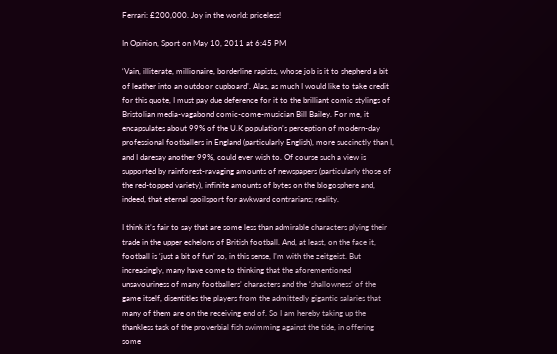Ferrari: £200,000. Joy in the world: priceless!

In Opinion, Sport on May 10, 2011 at 6:45 PM

‘Vain, illiterate, millionaire, borderline rapists, whose job is it to shepherd a bit of leather into an outdoor cupboard’. Alas, as much I would like to take credit for this quote, I must pay due deference for it to the brilliant comic stylings of Bristolian media-vagabond comic-come-musician Bill Bailey. For me, it encapsulates about 99% of the U.K population’s perception of modern-day professional footballers in England (particularly English), more succinctly than I, and I daresay another 99%, could ever wish to. Of course such a view is supported by rainforest-ravaging amounts of newspapers (particularly those of the red-topped variety), infinite amounts of bytes on the blogosphere and, indeed, that eternal spoilsport for awkward contrarians; reality.

I think it’s fair to say that are some less than admirable characters plying their trade in the upper echelons of British football. And, at least, on the face it, football is ‘just a bit of fun’ so, in this sense, I’m with the zeitgeist. But increasingly, many have come to thinking that the aforementioned unsavouriness of many footballers’ characters and the ‘shallowness’ of the game itself, disentitles the players from the admittedly gigantic salaries that many of them are on the receiving end of. So I am hereby taking up the thankless task of the proverbial fish swimming against the tide, in offering some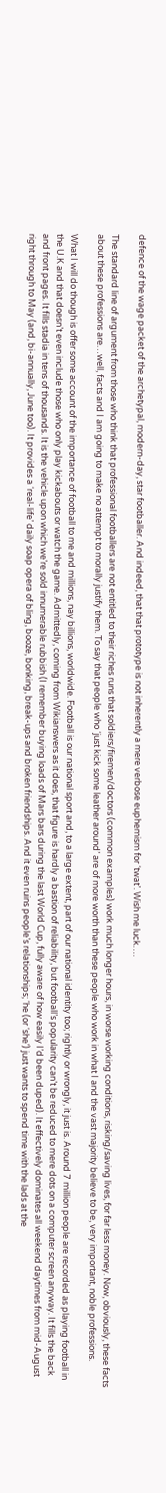defence of the wage packet of the archetypal, modern-day, star footballer. And indeed, that that prototype is not inherently a mere verbose euphemism for ‘twat’. Wish me luck….

The standard line of argument from those who think that professional footballers are not entitled to their riches runs that soldiers/firemen/doctors (common examples) work much longer hours, in worse working conditions, risking/saving lives, for far less money. Now, obviously, these facts about these professions are…well, facts and I am going to make no attempt to morally justify them. To say that people who ‘just kick some leather around’ are of more worth than these people who work in what I and the vast majority believe to be, very important, noble professions.

What I will do though is offer some account of the importance of football to me and millions, nay billions, worldwide. Football is our national sport and, to a large extent, part of our national identity too; rightly or wrongly, it just is. Around 7 million people are recorded as playing football in the U.K and that doesn’t even include those who only play kickabouts or watch the game. Admittedly, coming from Wikianswers as it does, that figure is hardly a bastion of reliability, but football’s popularity can’t be reduced to mere dots on a computer screen anyway. It fills the back and front pages. It fills stadia in tens of thousands. It is the vehicle upon which we’re sold innumerable rubbish (I remember buying loads of Mars bars during the last World Cup, fully aware of how easily I’d been duped). It effectively dominates all weekend daytimes from mid-August right through to May (and, bi-annually, June too). It provides a ‘real-life’ daily soap opera of bling, booze, bonking, break-ups and broken friendships. And it even ruins people’s relationships; ‘he (or ‘she’) just wants to spend time with the lads at the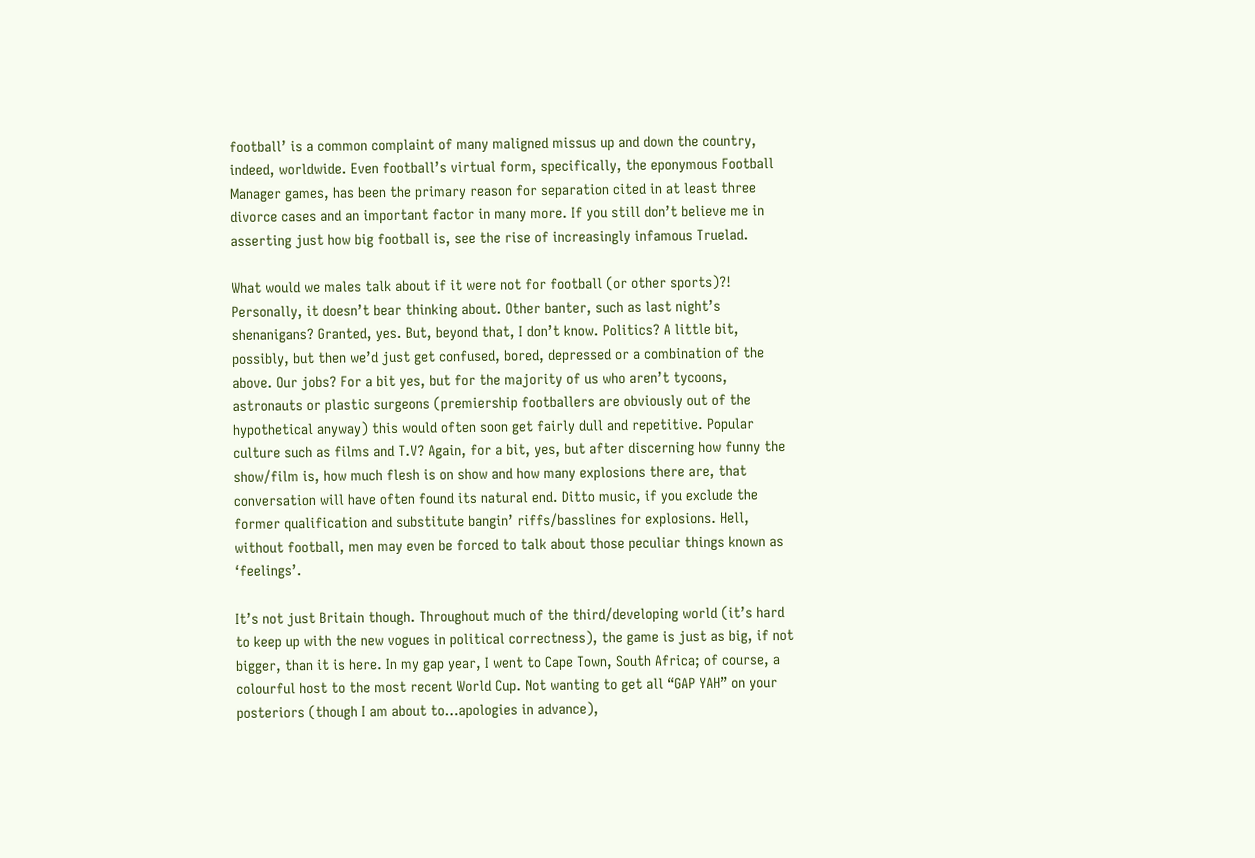football’ is a common complaint of many maligned missus up and down the country, indeed, worldwide. Even football’s virtual form, specifically, the eponymous Football Manager games, has been the primary reason for separation cited in at least three divorce cases and an important factor in many more. If you still don’t believe me in asserting just how big football is, see the rise of increasingly infamous Truelad.

What would we males talk about if it were not for football (or other sports)?! Personally, it doesn’t bear thinking about. Other banter, such as last night’s shenanigans? Granted, yes. But, beyond that, I don’t know. Politics? A little bit, possibly, but then we’d just get confused, bored, depressed or a combination of the above. Our jobs? For a bit yes, but for the majority of us who aren’t tycoons, astronauts or plastic surgeons (premiership footballers are obviously out of the hypothetical anyway) this would often soon get fairly dull and repetitive. Popular culture such as films and T.V? Again, for a bit, yes, but after discerning how funny the show/film is, how much flesh is on show and how many explosions there are, that conversation will have often found its natural end. Ditto music, if you exclude the former qualification and substitute bangin’ riffs/basslines for explosions. Hell, without football, men may even be forced to talk about those peculiar things known as ‘feelings’.

It’s not just Britain though. Throughout much of the third/developing world (it’s hard to keep up with the new vogues in political correctness), the game is just as big, if not bigger, than it is here. In my gap year, I went to Cape Town, South Africa; of course, a colourful host to the most recent World Cup. Not wanting to get all “GAP YAH” on your posteriors (though I am about to…apologies in advance),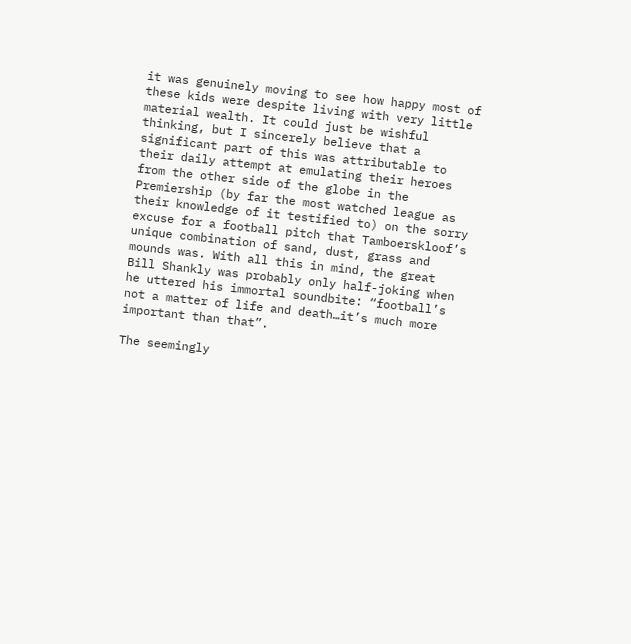it was genuinely moving to see how happy most of these kids were despite living with very little material wealth. It could just be wishful thinking, but I sincerely believe that a significant part of this was attributable to their daily attempt at emulating their heroes from the other side of the globe in the Premiership (by far the most watched league as their knowledge of it testified to) on the sorry excuse for a football pitch that Tamboerskloof’s unique combination of sand, dust, grass and mounds was. With all this in mind, the great Bill Shankly was probably only half-joking when he uttered his immortal soundbite: “football’s not a matter of life and death…it’s much more important than that”.

The seemingly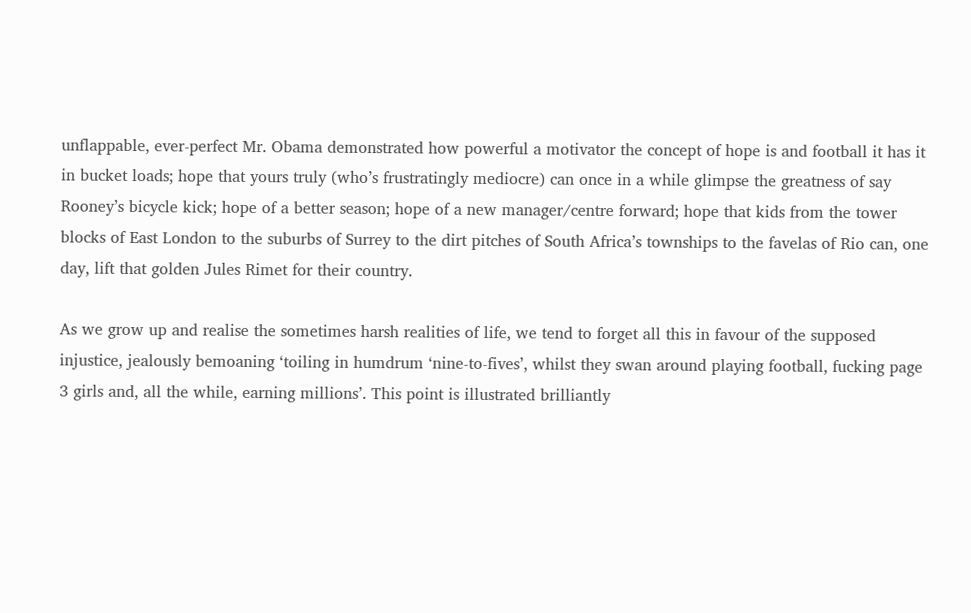unflappable, ever-perfect Mr. Obama demonstrated how powerful a motivator the concept of hope is and football it has it in bucket loads; hope that yours truly (who’s frustratingly mediocre) can once in a while glimpse the greatness of say Rooney’s bicycle kick; hope of a better season; hope of a new manager/centre forward; hope that kids from the tower blocks of East London to the suburbs of Surrey to the dirt pitches of South Africa’s townships to the favelas of Rio can, one day, lift that golden Jules Rimet for their country.

As we grow up and realise the sometimes harsh realities of life, we tend to forget all this in favour of the supposed injustice, jealously bemoaning ‘toiling in humdrum ‘nine-to-fives’, whilst they swan around playing football, fucking page 3 girls and, all the while, earning millions’. This point is illustrated brilliantly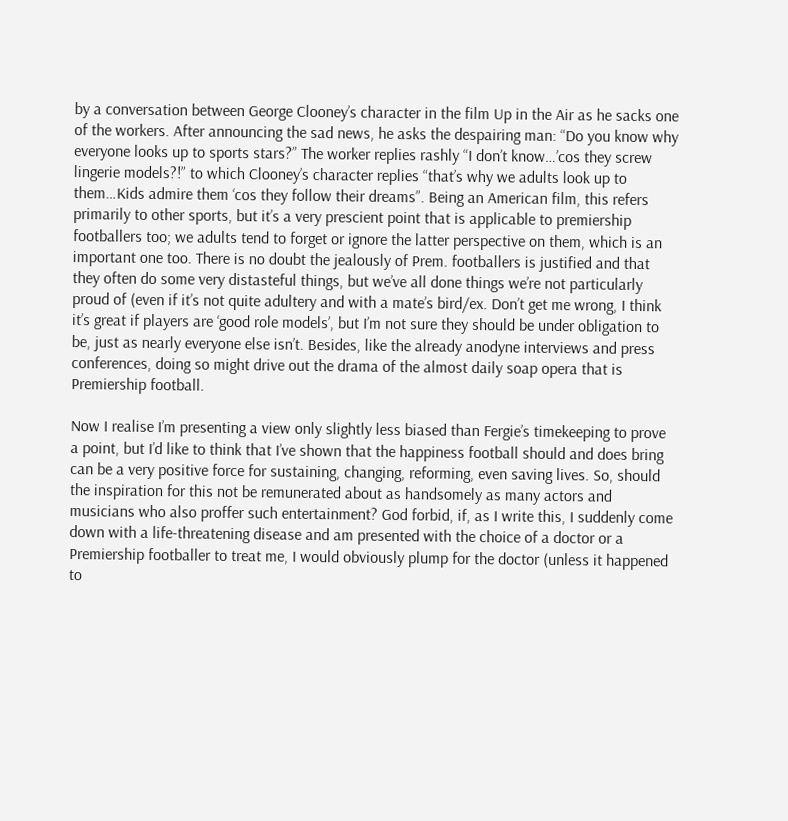by a conversation between George Clooney’s character in the film Up in the Air as he sacks one of the workers. After announcing the sad news, he asks the despairing man: “Do you know why everyone looks up to sports stars?” The worker replies rashly “I don’t know…’cos they screw lingerie models?!” to which Clooney’s character replies “that’s why we adults look up to them…Kids admire them ‘cos they follow their dreams”. Being an American film, this refers primarily to other sports, but it’s a very prescient point that is applicable to premiership footballers too; we adults tend to forget or ignore the latter perspective on them, which is an important one too. There is no doubt the jealously of Prem. footballers is justified and that they often do some very distasteful things, but we’ve all done things we’re not particularly proud of (even if it’s not quite adultery and with a mate’s bird/ex. Don’t get me wrong, I think it’s great if players are ‘good role models’, but I’m not sure they should be under obligation to be, just as nearly everyone else isn’t. Besides, like the already anodyne interviews and press conferences, doing so might drive out the drama of the almost daily soap opera that is Premiership football.

Now I realise I’m presenting a view only slightly less biased than Fergie’s timekeeping to prove a point, but I’d like to think that I’ve shown that the happiness football should and does bring can be a very positive force for sustaining, changing, reforming, even saving lives. So, should the inspiration for this not be remunerated about as handsomely as many actors and musicians who also proffer such entertainment? God forbid, if, as I write this, I suddenly come down with a life-threatening disease and am presented with the choice of a doctor or a Premiership footballer to treat me, I would obviously plump for the doctor (unless it happened to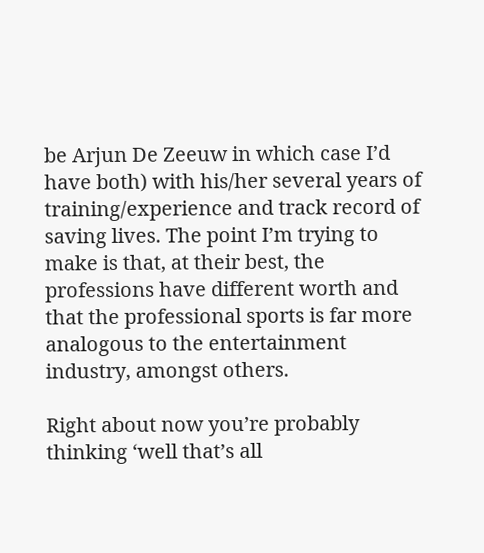be Arjun De Zeeuw in which case I’d have both) with his/her several years of training/experience and track record of saving lives. The point I’m trying to make is that, at their best, the professions have different worth and that the professional sports is far more analogous to the entertainment industry, amongst others.

Right about now you’re probably thinking ‘well that’s all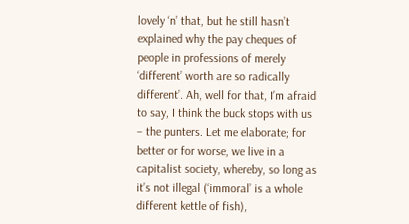lovely ‘n’ that, but he still hasn’t explained why the pay cheques of people in professions of merely ‘different’ worth are so radically different’. Ah, well for that, I’m afraid to say, I think the buck stops with us – the punters. Let me elaborate; for better or for worse, we live in a capitalist society, whereby, so long as it’s not illegal (‘immoral’ is a whole different kettle of fish),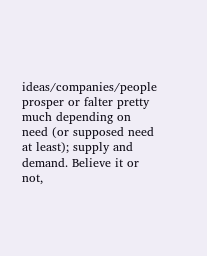ideas/companies/people prosper or falter pretty much depending on need (or supposed need at least); supply and demand. Believe it or not,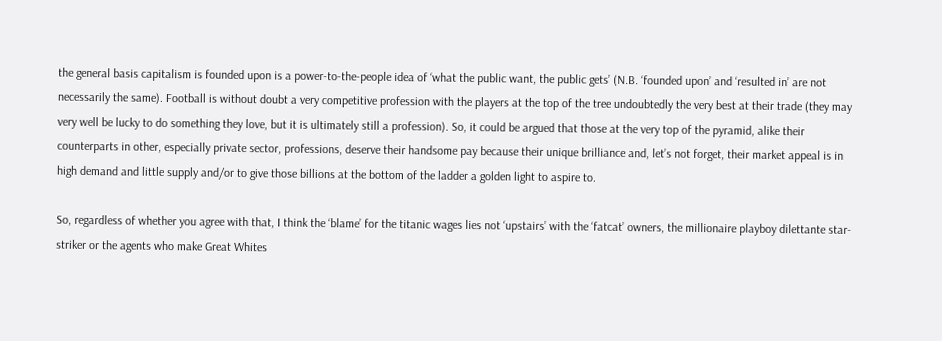the general basis capitalism is founded upon is a power-to-the-people idea of ‘what the public want, the public gets’ (N.B. ‘founded upon’ and ‘resulted in’ are not necessarily the same). Football is without doubt a very competitive profession with the players at the top of the tree undoubtedly the very best at their trade (they may very well be lucky to do something they love, but it is ultimately still a profession). So, it could be argued that those at the very top of the pyramid, alike their counterparts in other, especially private sector, professions, deserve their handsome pay because their unique brilliance and, let’s not forget, their market appeal is in high demand and little supply and/or to give those billions at the bottom of the ladder a golden light to aspire to.

So, regardless of whether you agree with that, I think the ‘blame’ for the titanic wages lies not ‘upstairs’ with the ‘fatcat’ owners, the millionaire playboy dilettante star-striker or the agents who make Great Whites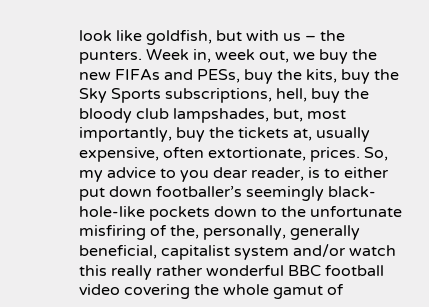look like goldfish, but with us – the punters. Week in, week out, we buy the new FIFAs and PESs, buy the kits, buy the Sky Sports subscriptions, hell, buy the bloody club lampshades, but, most importantly, buy the tickets at, usually expensive, often extortionate, prices. So, my advice to you dear reader, is to either put down footballer’s seemingly black-hole-like pockets down to the unfortunate misfiring of the, personally, generally beneficial, capitalist system and/or watch this really rather wonderful BBC football video covering the whole gamut of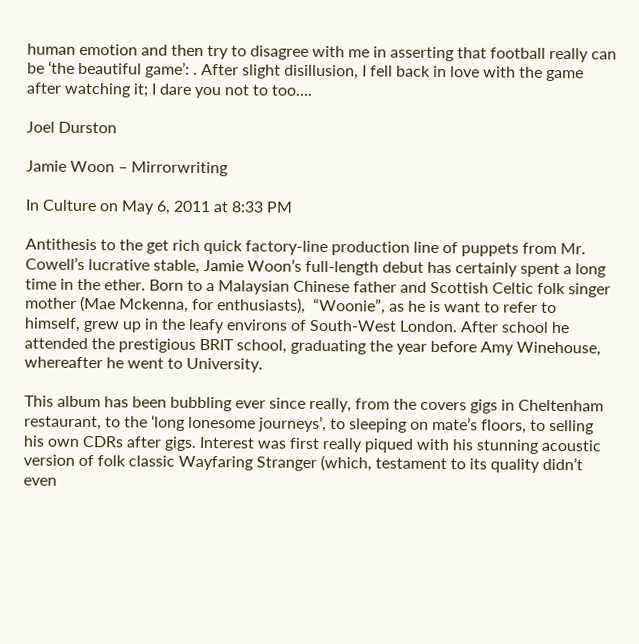human emotion and then try to disagree with me in asserting that football really can be ‘the beautiful game’: . After slight disillusion, I fell back in love with the game after watching it; I dare you not to too….

Joel Durston

Jamie Woon – Mirrorwriting

In Culture on May 6, 2011 at 8:33 PM

Antithesis to the get rich quick factory-line production line of puppets from Mr. Cowell’s lucrative stable, Jamie Woon’s full-length debut has certainly spent a long time in the ether. Born to a Malaysian Chinese father and Scottish Celtic folk singer mother (Mae Mckenna, for enthusiasts),  “Woonie”, as he is want to refer to himself, grew up in the leafy environs of South-West London. After school he attended the prestigious BRIT school, graduating the year before Amy Winehouse, whereafter he went to University.

This album has been bubbling ever since really, from the covers gigs in Cheltenham restaurant, to the ‘long lonesome journeys’, to sleeping on mate’s floors, to selling his own CDRs after gigs. Interest was first really piqued with his stunning acoustic version of folk classic Wayfaring Stranger (which, testament to its quality didn’t even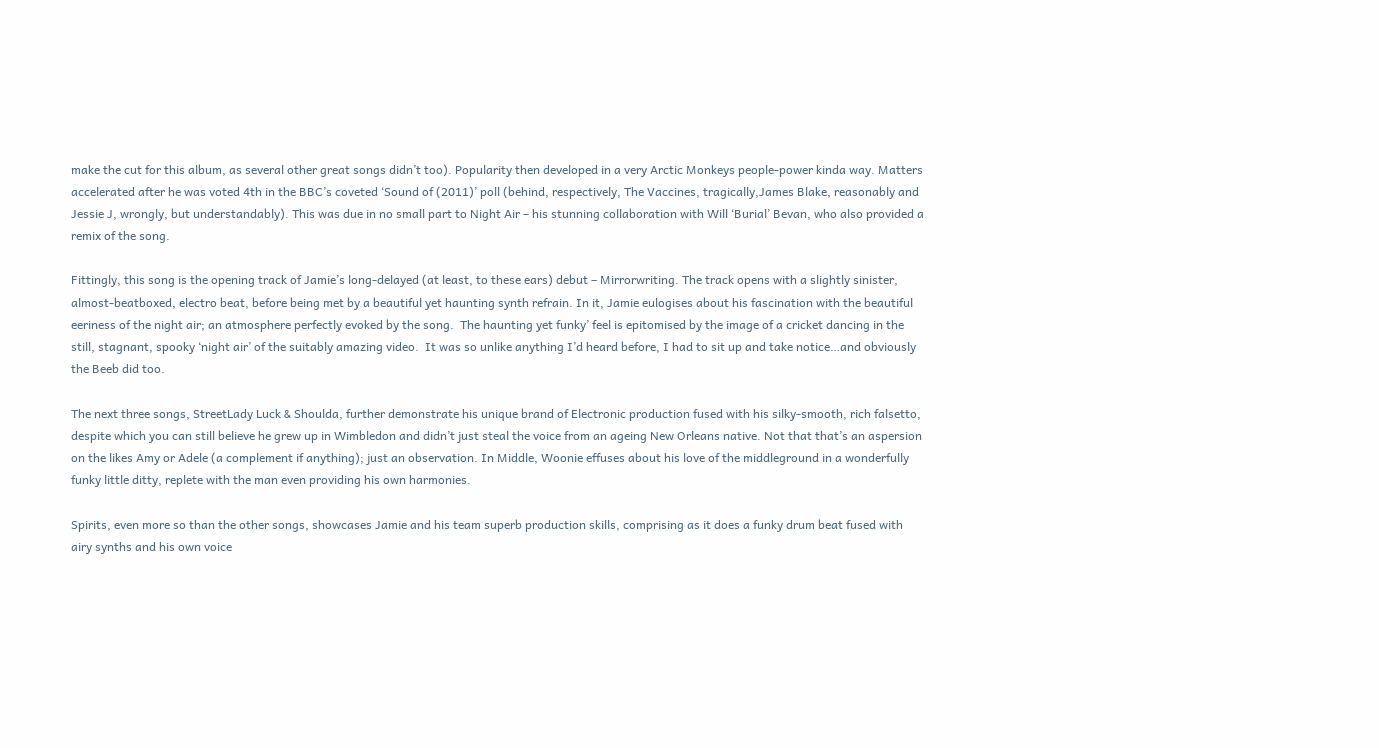make the cut for this album, as several other great songs didn’t too). Popularity then developed in a very Arctic Monkeys people-power kinda way. Matters accelerated after he was voted 4th in the BBC’s coveted ‘Sound of (2011)’ poll (behind, respectively, The Vaccines, tragically,James Blake, reasonably and Jessie J, wrongly, but understandably). This was due in no small part to Night Air – his stunning collaboration with Will ‘Burial’ Bevan, who also provided a remix of the song.

Fittingly, this song is the opening track of Jamie’s long-delayed (at least, to these ears) debut – Mirrorwriting. The track opens with a slightly sinister, almost-beatboxed, electro beat, before being met by a beautiful yet haunting synth refrain. In it, Jamie eulogises about his fascination with the beautiful eeriness of the night air; an atmosphere perfectly evoked by the song.  The haunting yet funky’ feel is epitomised by the image of a cricket dancing in the still, stagnant, spooky ‘night air’ of the suitably amazing video.  It was so unlike anything I’d heard before, I had to sit up and take notice…and obviously the Beeb did too.

The next three songs, StreetLady Luck & Shoulda, further demonstrate his unique brand of Electronic production fused with his silky-smooth, rich falsetto, despite which you can still believe he grew up in Wimbledon and didn’t just steal the voice from an ageing New Orleans native. Not that that’s an aspersion on the likes Amy or Adele (a complement if anything); just an observation. In Middle, Woonie effuses about his love of the middleground in a wonderfully funky little ditty, replete with the man even providing his own harmonies.

Spirits, even more so than the other songs, showcases Jamie and his team superb production skills, comprising as it does a funky drum beat fused with airy synths and his own voice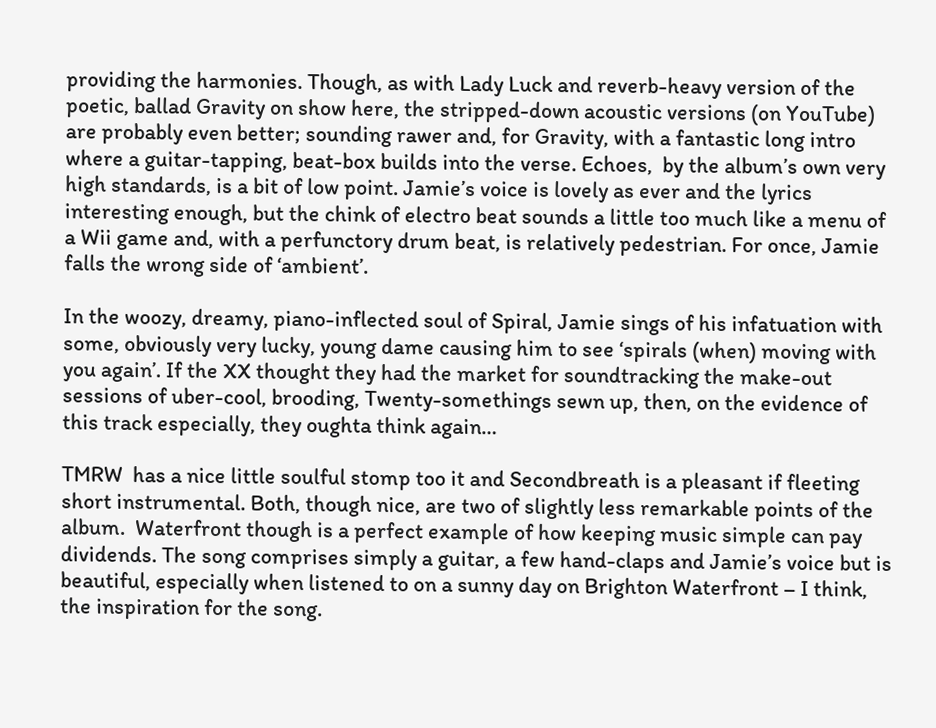providing the harmonies. Though, as with Lady Luck and reverb-heavy version of the poetic, ballad Gravity on show here, the stripped-down acoustic versions (on YouTube) are probably even better; sounding rawer and, for Gravity, with a fantastic long intro where a guitar-tapping, beat-box builds into the verse. Echoes,  by the album’s own very high standards, is a bit of low point. Jamie’s voice is lovely as ever and the lyrics interesting enough, but the chink of electro beat sounds a little too much like a menu of a Wii game and, with a perfunctory drum beat, is relatively pedestrian. For once, Jamie falls the wrong side of ‘ambient’.

In the woozy, dreamy, piano-inflected soul of Spiral, Jamie sings of his infatuation with some, obviously very lucky, young dame causing him to see ‘spirals (when) moving with you again’. If the XX thought they had the market for soundtracking the make-out sessions of uber-cool, brooding, Twenty-somethings sewn up, then, on the evidence of this track especially, they oughta think again…

TMRW  has a nice little soulful stomp too it and Secondbreath is a pleasant if fleeting short instrumental. Both, though nice, are two of slightly less remarkable points of the album.  Waterfront though is a perfect example of how keeping music simple can pay dividends. The song comprises simply a guitar, a few hand-claps and Jamie’s voice but is beautiful, especially when listened to on a sunny day on Brighton Waterfront – I think, the inspiration for the song.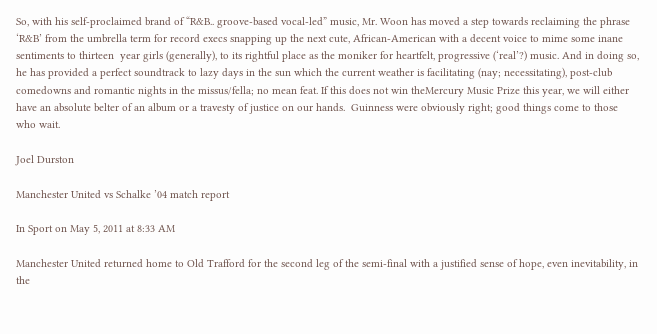So, with his self-proclaimed brand of “R&B.. groove-based vocal-led” music, Mr. Woon has moved a step towards reclaiming the phrase ‘R&B’ from the umbrella term for record execs snapping up the next cute, African-American with a decent voice to mime some inane sentiments to thirteen  year girls (generally), to its rightful place as the moniker for heartfelt, progressive (‘real’?) music. And in doing so, he has provided a perfect soundtrack to lazy days in the sun which the current weather is facilitating (nay; necessitating), post-club comedowns and romantic nights in the missus/fella; no mean feat. If this does not win theMercury Music Prize this year, we will either have an absolute belter of an album or a travesty of justice on our hands.  Guinness were obviously right; good things come to those who wait.

Joel Durston

Manchester United vs Schalke ’04 match report

In Sport on May 5, 2011 at 8:33 AM

Manchester United returned home to Old Trafford for the second leg of the semi-final with a justified sense of hope, even inevitability, in the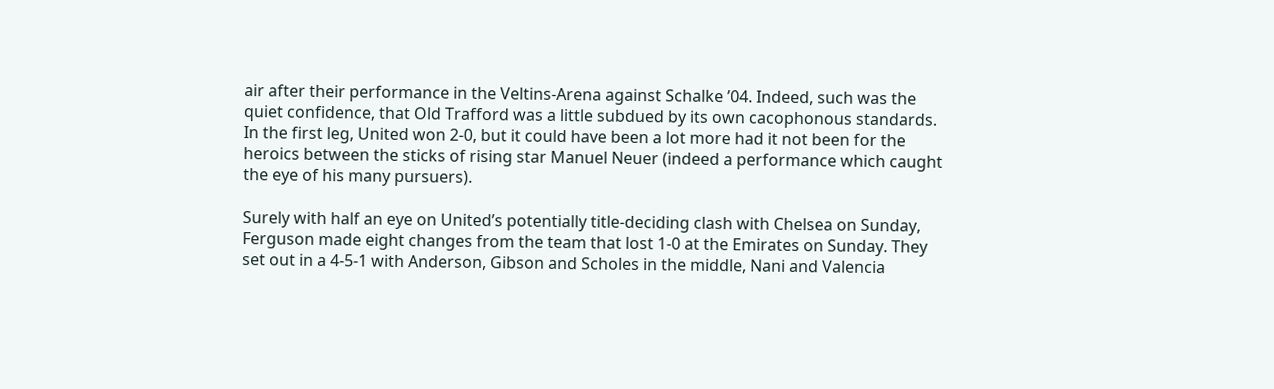air after their performance in the Veltins-Arena against Schalke ’04. Indeed, such was the quiet confidence, that Old Trafford was a little subdued by its own cacophonous standards. In the first leg, United won 2-0, but it could have been a lot more had it not been for the heroics between the sticks of rising star Manuel Neuer (indeed a performance which caught the eye of his many pursuers).

Surely with half an eye on United’s potentially title-deciding clash with Chelsea on Sunday, Ferguson made eight changes from the team that lost 1-0 at the Emirates on Sunday. They set out in a 4-5-1 with Anderson, Gibson and Scholes in the middle, Nani and Valencia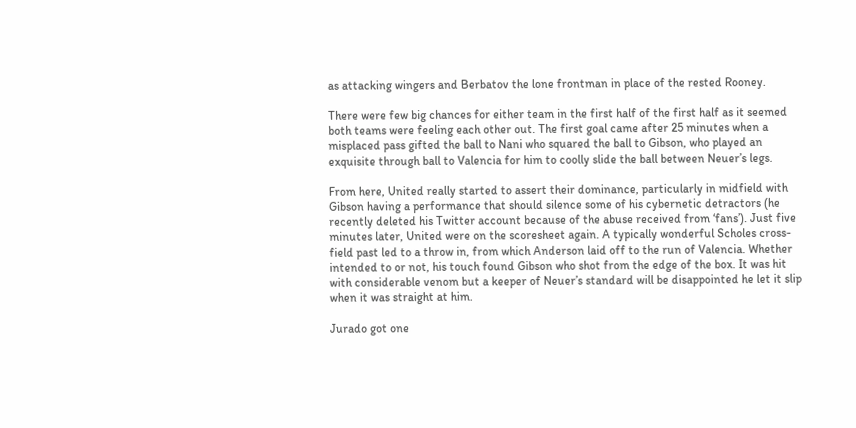as attacking wingers and Berbatov the lone frontman in place of the rested Rooney.

There were few big chances for either team in the first half of the first half as it seemed both teams were feeling each other out. The first goal came after 25 minutes when a misplaced pass gifted the ball to Nani who squared the ball to Gibson, who played an exquisite through ball to Valencia for him to coolly slide the ball between Neuer’s legs.

From here, United really started to assert their dominance, particularly in midfield with Gibson having a performance that should silence some of his cybernetic detractors (he recently deleted his Twitter account because of the abuse received from ‘fans’). Just five minutes later, United were on the scoresheet again. A typically wonderful Scholes cross-field past led to a throw in, from which Anderson laid off to the run of Valencia. Whether intended to or not, his touch found Gibson who shot from the edge of the box. It was hit with considerable venom but a keeper of Neuer’s standard will be disappointed he let it slip when it was straight at him.

Jurado got one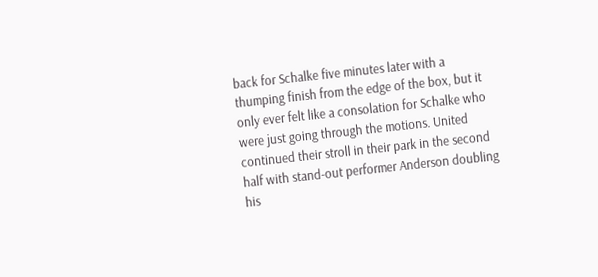back for Schalke five minutes later with a thumping finish from the edge of the box, but it only ever felt like a consolation for Schalke who were just going through the motions. United continued their stroll in their park in the second half with stand-out performer Anderson doubling his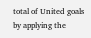total of United goals by applying the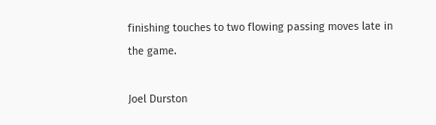finishing touches to two flowing passing moves late in the game.

Joel Durston